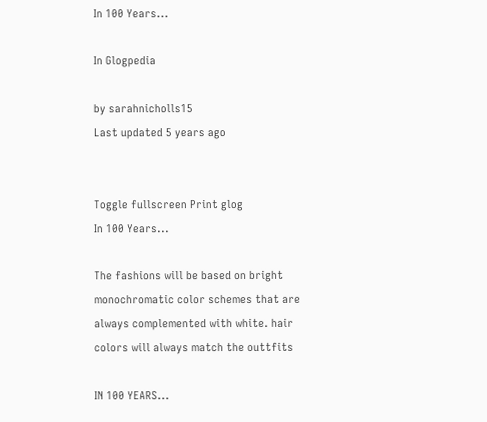In 100 Years...

In Glogpedia

by sarahnicholls15
Last updated 5 years ago


Toggle fullscreen Print glog
In 100 Years...

The fashions will be based on bright monochromatic color schemes that are always complemented with white. hair colors will always match the outtfits

IN 100 YEARS...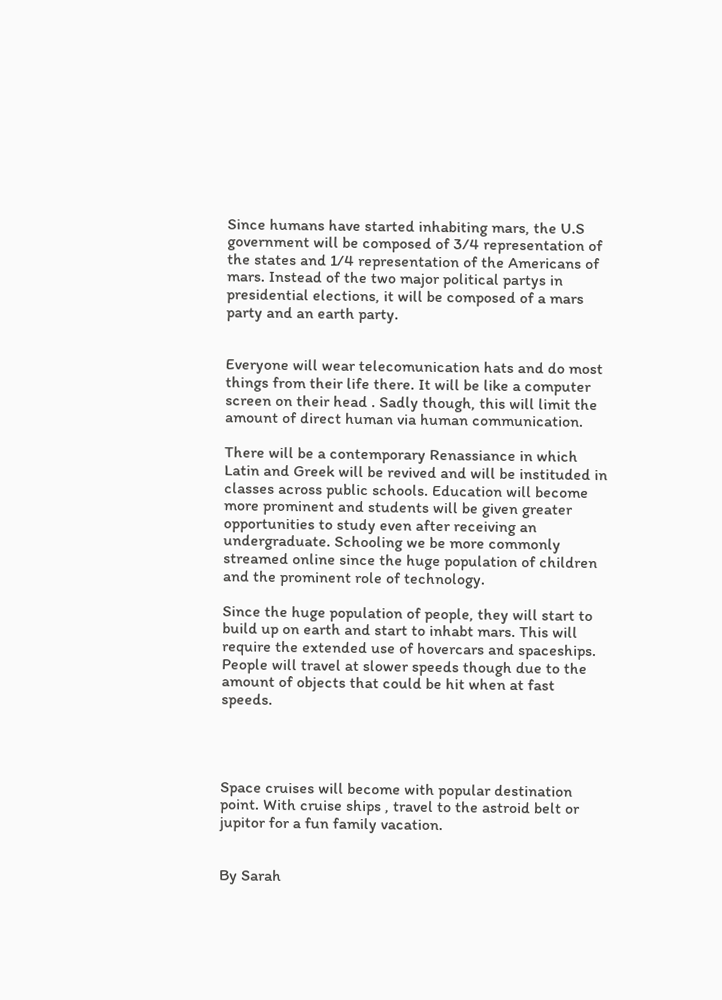Since humans have started inhabiting mars, the U.S government will be composed of 3/4 representation of the states and 1/4 representation of the Americans of mars. Instead of the two major political partys in presidential elections, it will be composed of a mars party and an earth party.


Everyone will wear telecomunication hats and do most things from their life there. It will be like a computer screen on their head . Sadly though, this will limit the amount of direct human via human communication.

There will be a contemporary Renassiance in which Latin and Greek will be revived and will be instituded in classes across public schools. Education will become more prominent and students will be given greater opportunities to study even after receiving an undergraduate. Schooling we be more commonly streamed online since the huge population of children and the prominent role of technology.

Since the huge population of people, they will start to build up on earth and start to inhabt mars. This will require the extended use of hovercars and spaceships. People will travel at slower speeds though due to the amount of objects that could be hit when at fast speeds.




Space cruises will become with popular destination point. With cruise ships , travel to the astroid belt or jupitor for a fun family vacation.


By Sarah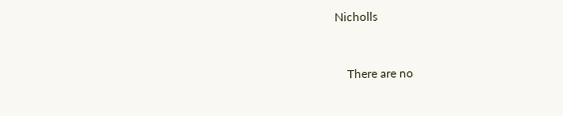Nicholls


    There are no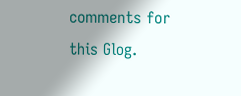comments for this Glog.